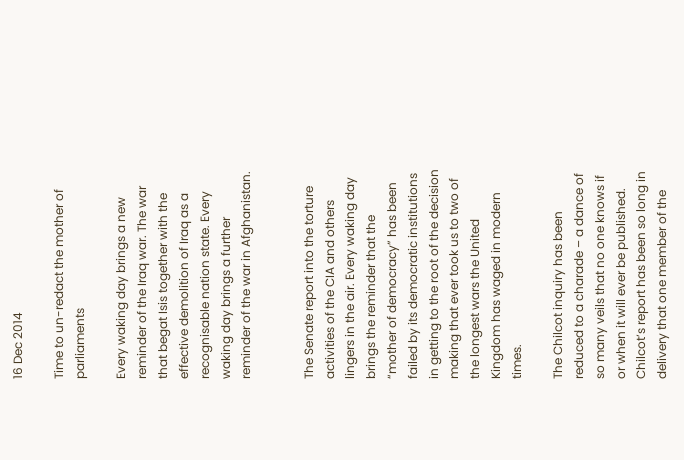16 Dec 2014

Time to un-redact the mother of parliaments

Every waking day brings a new reminder of the Iraq war. The war that begat Isis together with the effective demolition of Iraq as a recognisable nation state. Every waking day brings a further reminder of the war in Afghanistan.


The Senate report into the torture activities of the CIA and others lingers in the air. Every waking day brings the reminder that the “mother of democracy” has been failed by its democratic institutions in getting to the root of the decision making that ever took us to two of the longest wars the United Kingdom has waged in modern times.

The Chilcot inquiry has been reduced to a charade – a dance of so many veils that no one knows if or when it will ever be published. Chilcot’s report has been so long in delivery that one member of the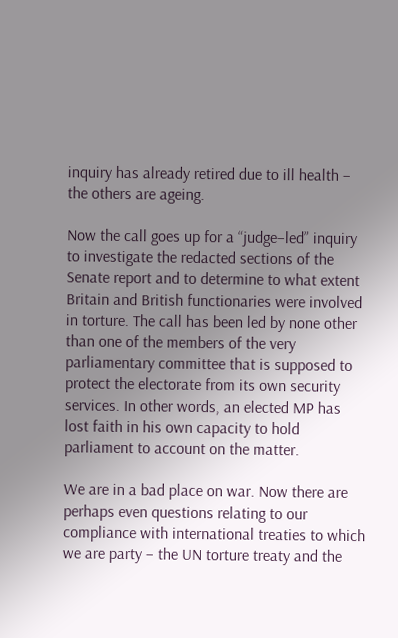inquiry has already retired due to ill health – the others are ageing.

Now the call goes up for a “judge–led” inquiry to investigate the redacted sections of the Senate report and to determine to what extent Britain and British functionaries were involved in torture. The call has been led by none other than one of the members of the very parliamentary committee that is supposed to protect the electorate from its own security services. In other words, an elected MP has lost faith in his own capacity to hold parliament to account on the matter.

We are in a bad place on war. Now there are perhaps even questions relating to our compliance with international treaties to which we are party – the UN torture treaty and the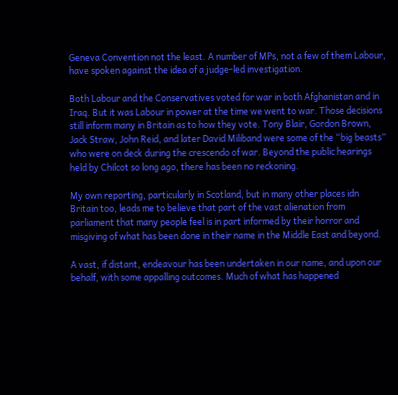Geneva Convention not the least. A number of MPs, not a few of them Labour, have spoken against the idea of a judge-led investigation.

Both Labour and the Conservatives voted for war in both Afghanistan and in Iraq. But it was Labour in power at the time we went to war. Those decisions still inform many in Britain as to how they vote. Tony Blair, Gordon Brown, Jack Straw, John Reid, and later David Miliband were some of the “big beasts” who were on deck during the crescendo of war. Beyond the public hearings held by Chilcot so long ago, there has been no reckoning.

My own reporting, particularly in Scotland, but in many other places idn Britain too, leads me to believe that part of the vast alienation from parliament that many people feel is in part informed by their horror and misgiving of what has been done in their name in the Middle East and beyond.

A vast, if distant, endeavour has been undertaken in our name, and upon our behalf, with some appalling outcomes. Much of what has happened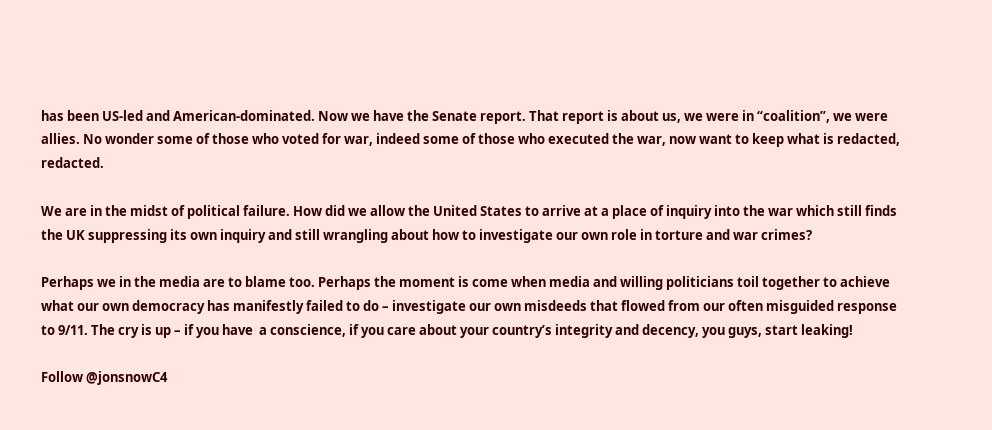has been US-led and American-dominated. Now we have the Senate report. That report is about us, we were in “coalition”, we were allies. No wonder some of those who voted for war, indeed some of those who executed the war, now want to keep what is redacted, redacted.

We are in the midst of political failure. How did we allow the United States to arrive at a place of inquiry into the war which still finds the UK suppressing its own inquiry and still wrangling about how to investigate our own role in torture and war crimes?

Perhaps we in the media are to blame too. Perhaps the moment is come when media and willing politicians toil together to achieve what our own democracy has manifestly failed to do – investigate our own misdeeds that flowed from our often misguided response to 9/11. The cry is up – if you have  a conscience, if you care about your country’s integrity and decency, you guys, start leaking!

Follow @jonsnowC4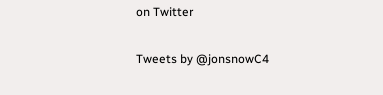on Twitter

Tweets by @jonsnowC4